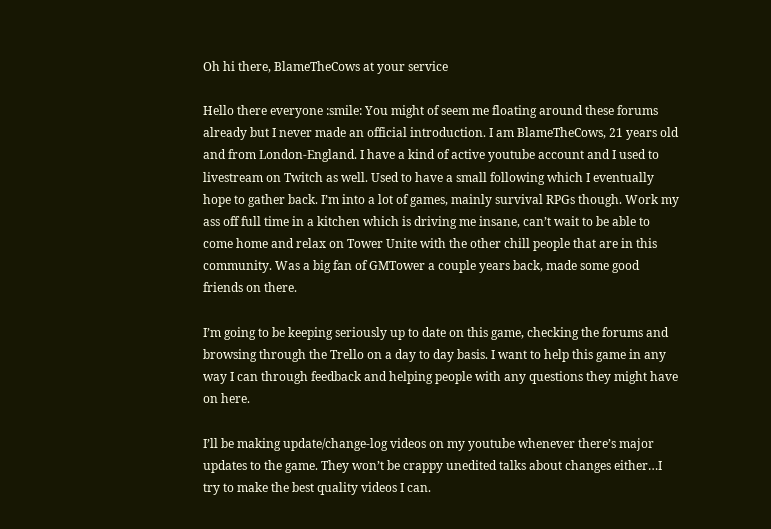Oh hi there, BlameTheCows at your service

Hello there everyone :smile: You might of seem me floating around these forums already but I never made an official introduction. I am BlameTheCows, 21 years old and from London-England. I have a kind of active youtube account and I used to livestream on Twitch as well. Used to have a small following which I eventually hope to gather back. I’m into a lot of games, mainly survival RPGs though. Work my ass off full time in a kitchen which is driving me insane, can’t wait to be able to come home and relax on Tower Unite with the other chill people that are in this community. Was a big fan of GMTower a couple years back, made some good friends on there.

I’m going to be keeping seriously up to date on this game, checking the forums and browsing through the Trello on a day to day basis. I want to help this game in any way I can through feedback and helping people with any questions they might have on here.

I’ll be making update/change-log videos on my youtube whenever there’s major updates to the game. They won’t be crappy unedited talks about changes either…I try to make the best quality videos I can.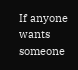If anyone wants someone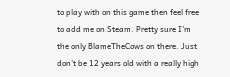to play with on this game then feel free to add me on Steam. Pretty sure I’m the only BlameTheCows on there. Just don’t be 12 years old with a really high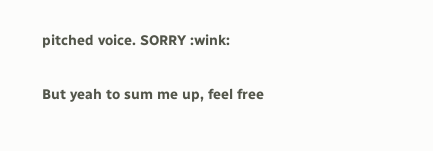pitched voice. SORRY :wink:

But yeah to sum me up, feel free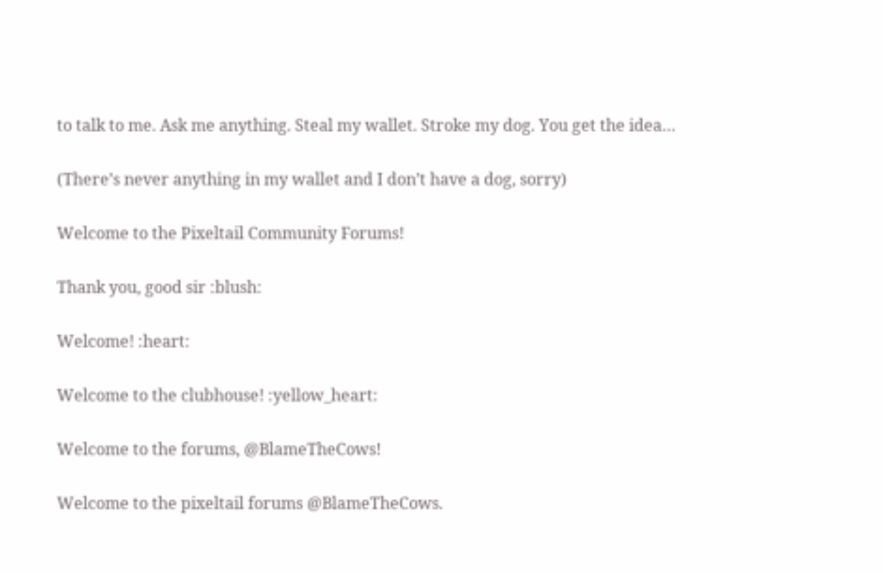to talk to me. Ask me anything. Steal my wallet. Stroke my dog. You get the idea…

(There’s never anything in my wallet and I don’t have a dog, sorry)

Welcome to the Pixeltail Community Forums!

Thank you, good sir :blush:

Welcome! :heart:

Welcome to the clubhouse! :yellow_heart:

Welcome to the forums, @BlameTheCows!

Welcome to the pixeltail forums @BlameTheCows.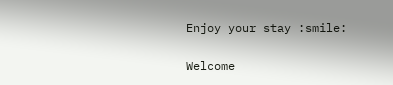Enjoy your stay :smile:

Welcome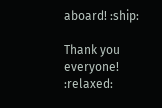aboard! :ship:

Thank you everyone! :relaxed: